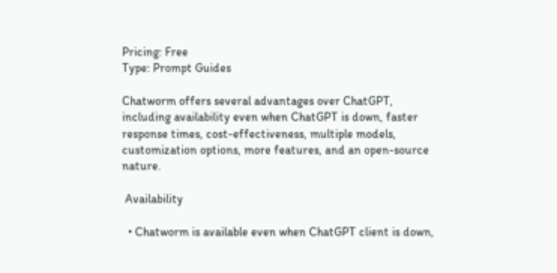Pricing: Free
Type: Prompt Guides

Chatworm offers several advantages over ChatGPT, including availability even when ChatGPT is down, faster response times, cost-effectiveness, multiple models, customization options, more features, and an open-source nature.

 Availability

  • Chatworm is available even when ChatGPT client is down,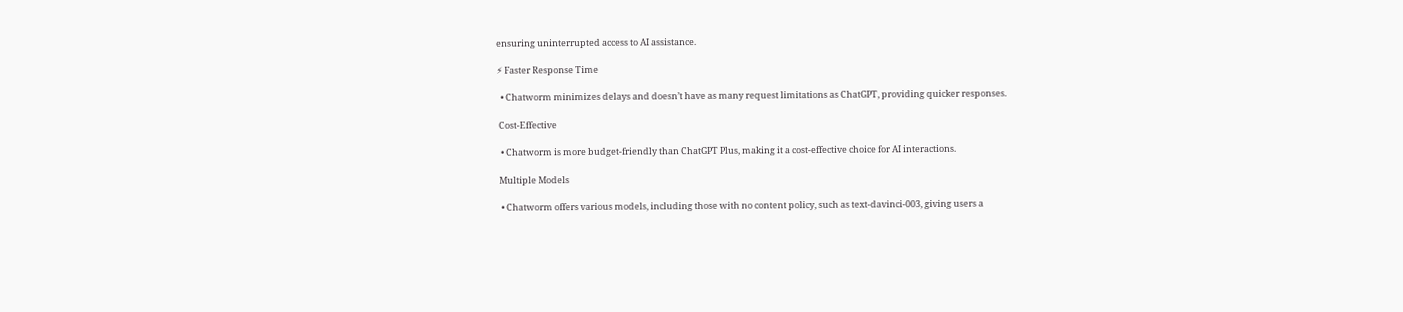ensuring uninterrupted access to AI assistance.

⚡ Faster Response Time

  • Chatworm minimizes delays and doesn’t have as many request limitations as ChatGPT, providing quicker responses.

 Cost-Effective

  • Chatworm is more budget-friendly than ChatGPT Plus, making it a cost-effective choice for AI interactions.

 Multiple Models

  • Chatworm offers various models, including those with no content policy, such as text-davinci-003, giving users a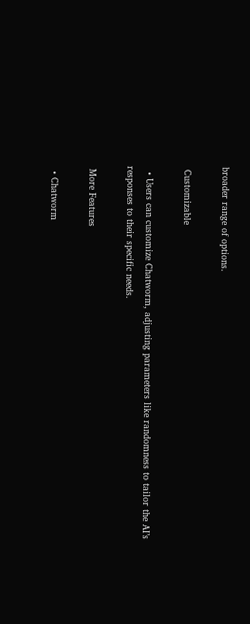broader range of options.

 Customizable

  • Users can customize Chatworm, adjusting parameters like randomness to tailor the AI’s responses to their specific needs.

 More Features

  • Chatworm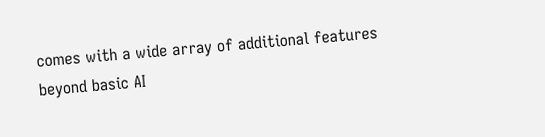comes with a wide array of additional features beyond basic AI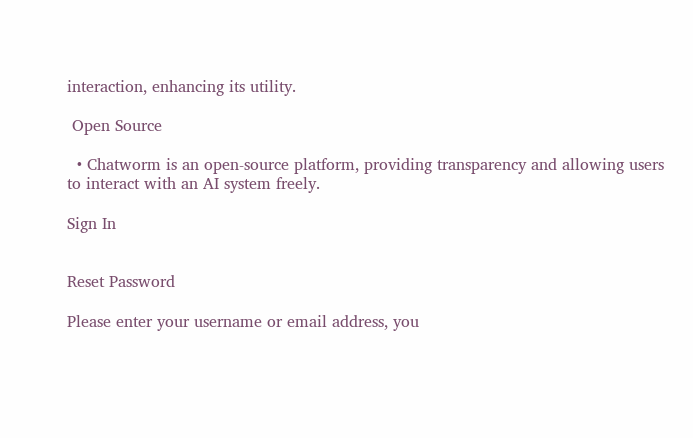interaction, enhancing its utility.

 Open Source

  • Chatworm is an open-source platform, providing transparency and allowing users to interact with an AI system freely.

Sign In


Reset Password

Please enter your username or email address, you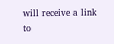will receive a link to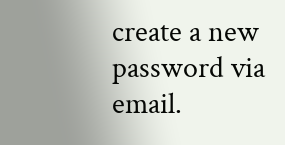create a new password via email.